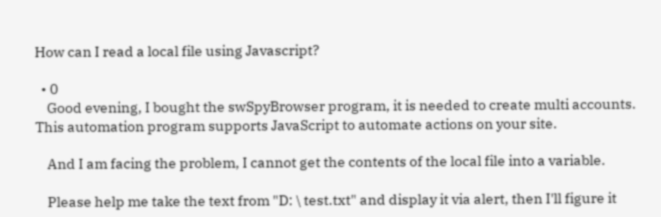How can I read a local file using Javascript?

  • 0
    Good evening, I bought the swSpyBrowser program, it is needed to create multi accounts. This automation program supports JavaScript to automate actions on your site.

    And I am facing the problem, I cannot get the contents of the local file into a variable.

    Please help me take the text from "D: \ test.txt" and display it via alert, then I'll figure it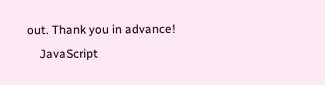out. Thank you in advance!
    JavaScript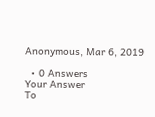Anonymous, Mar 6, 2019

  • 0 Answers
Your Answer
To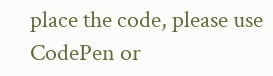place the code, please use CodePen or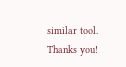similar tool. Thanks you!